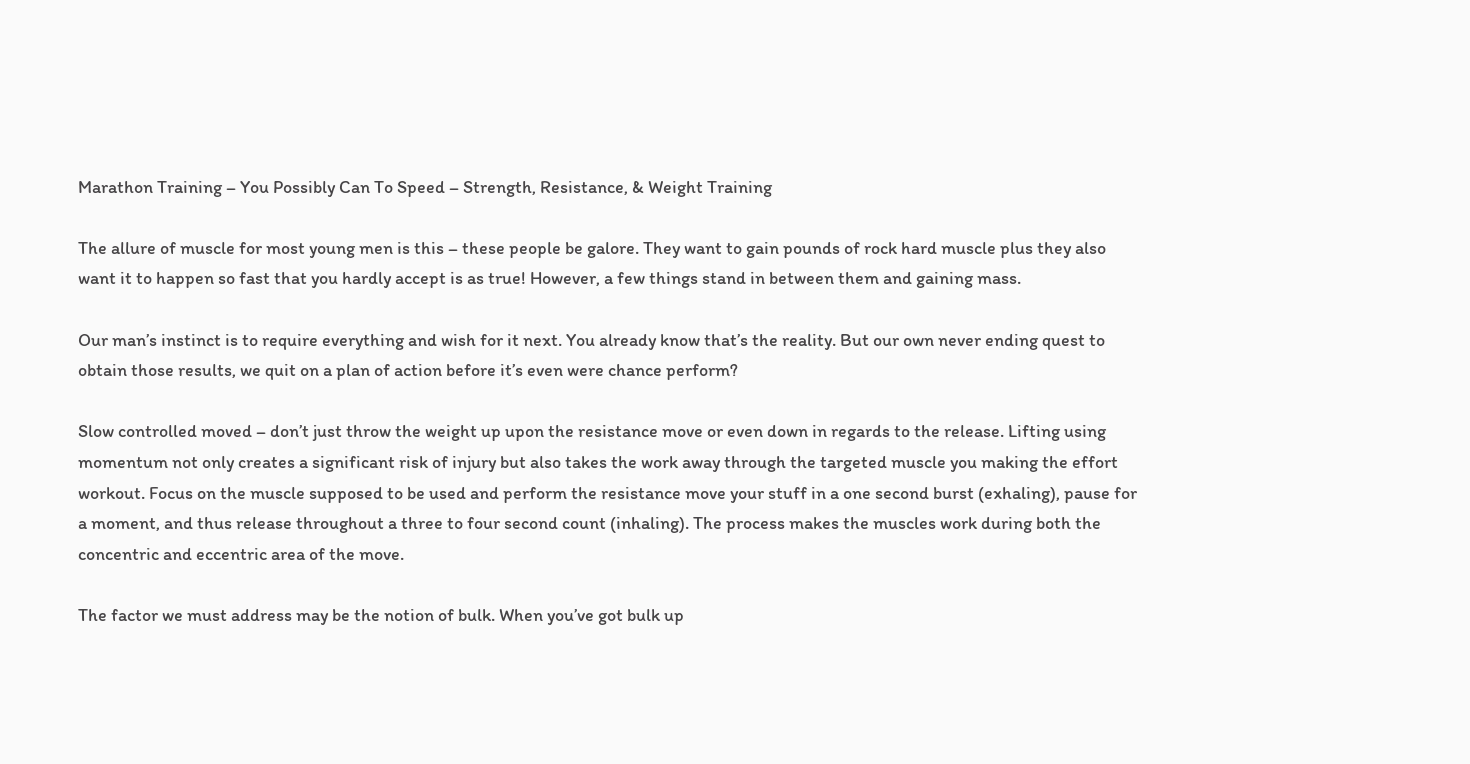Marathon Training – You Possibly Can To Speed – Strength, Resistance, & Weight Training

The allure of muscle for most young men is this – these people be galore. They want to gain pounds of rock hard muscle plus they also want it to happen so fast that you hardly accept is as true! However, a few things stand in between them and gaining mass.

Our man’s instinct is to require everything and wish for it next. You already know that’s the reality. But our own never ending quest to obtain those results, we quit on a plan of action before it’s even were chance perform?

Slow controlled moved – don’t just throw the weight up upon the resistance move or even down in regards to the release. Lifting using momentum not only creates a significant risk of injury but also takes the work away through the targeted muscle you making the effort workout. Focus on the muscle supposed to be used and perform the resistance move your stuff in a one second burst (exhaling), pause for a moment, and thus release throughout a three to four second count (inhaling). The process makes the muscles work during both the concentric and eccentric area of the move.

The factor we must address may be the notion of bulk. When you’ve got bulk up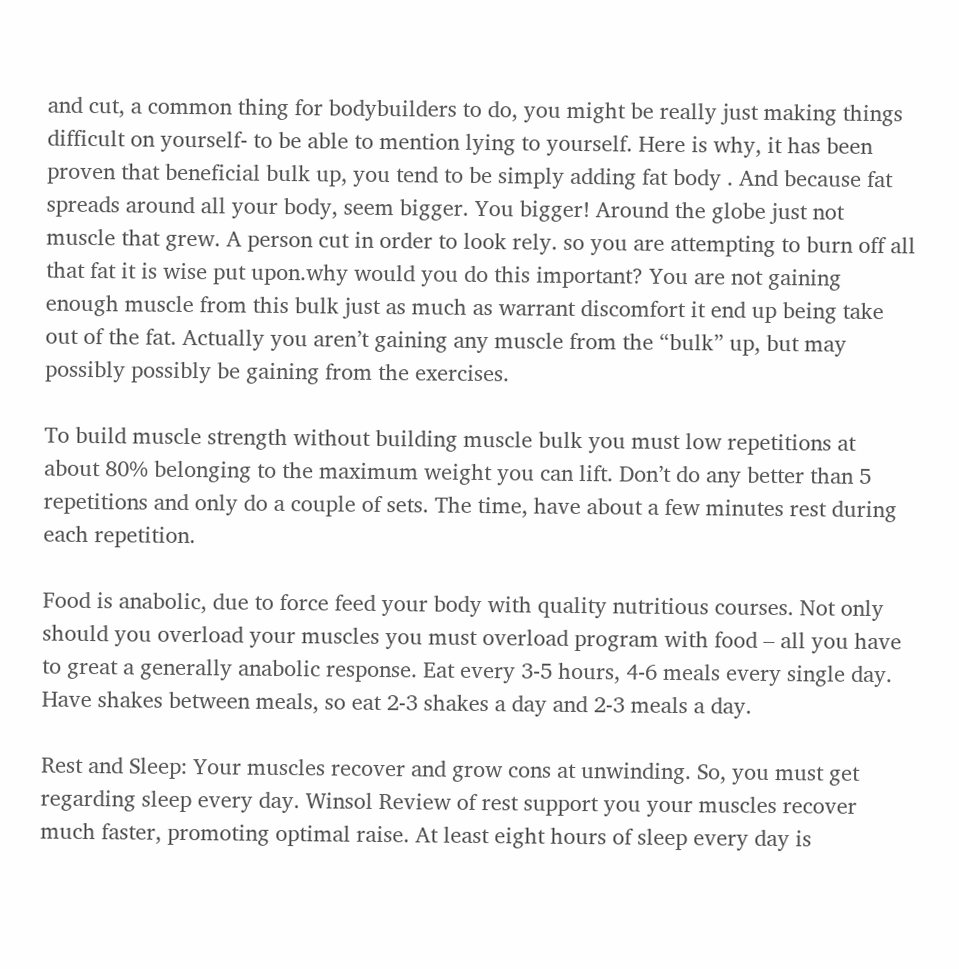and cut, a common thing for bodybuilders to do, you might be really just making things difficult on yourself- to be able to mention lying to yourself. Here is why, it has been proven that beneficial bulk up, you tend to be simply adding fat body . And because fat spreads around all your body, seem bigger. You bigger! Around the globe just not muscle that grew. A person cut in order to look rely. so you are attempting to burn off all that fat it is wise put upon.why would you do this important? You are not gaining enough muscle from this bulk just as much as warrant discomfort it end up being take out of the fat. Actually you aren’t gaining any muscle from the “bulk” up, but may possibly possibly be gaining from the exercises.

To build muscle strength without building muscle bulk you must low repetitions at about 80% belonging to the maximum weight you can lift. Don’t do any better than 5 repetitions and only do a couple of sets. The time, have about a few minutes rest during each repetition.

Food is anabolic, due to force feed your body with quality nutritious courses. Not only should you overload your muscles you must overload program with food – all you have to great a generally anabolic response. Eat every 3-5 hours, 4-6 meals every single day. Have shakes between meals, so eat 2-3 shakes a day and 2-3 meals a day.

Rest and Sleep: Your muscles recover and grow cons at unwinding. So, you must get regarding sleep every day. Winsol Review of rest support you your muscles recover much faster, promoting optimal raise. At least eight hours of sleep every day is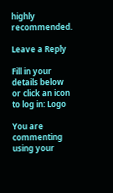highly recommended.

Leave a Reply

Fill in your details below or click an icon to log in: Logo

You are commenting using your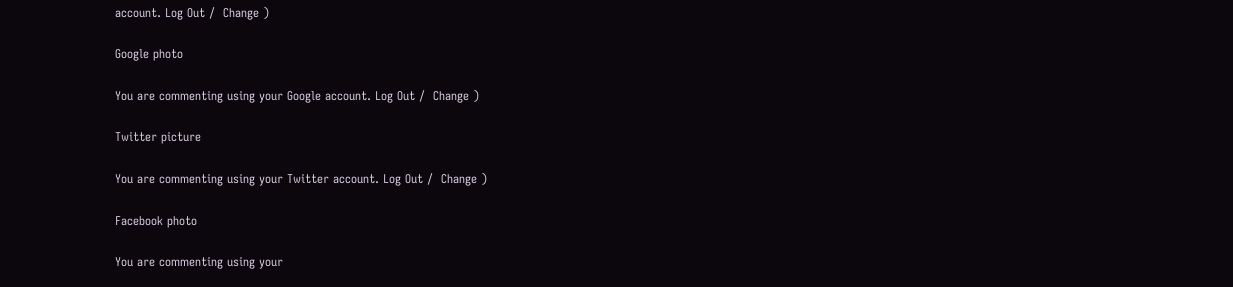account. Log Out /  Change )

Google photo

You are commenting using your Google account. Log Out /  Change )

Twitter picture

You are commenting using your Twitter account. Log Out /  Change )

Facebook photo

You are commenting using your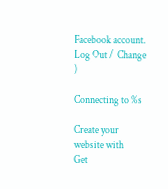Facebook account. Log Out /  Change )

Connecting to %s

Create your website with
Get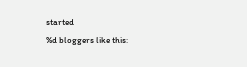started
%d bloggers like this: